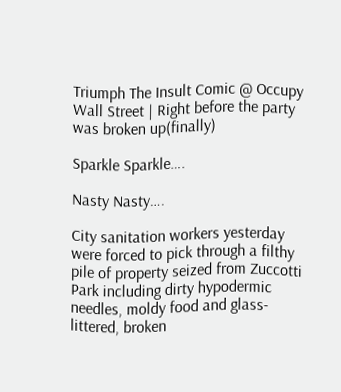Triumph The Insult Comic @ Occupy Wall Street | Right before the party was broken up(finally)

Sparkle Sparkle….

Nasty Nasty….

City sanitation workers yesterday were forced to pick through a filthy pile of property seized from Zuccotti Park including dirty hypodermic needles, moldy food and glass-littered, broken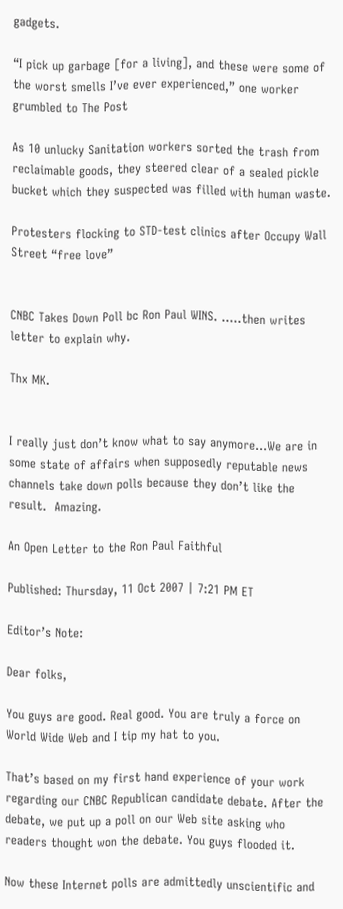gadgets.

“I pick up garbage [for a living], and these were some of the worst smells I’ve ever experienced,” one worker grumbled to The Post

As 10 unlucky Sanitation workers sorted the trash from reclaimable goods, they steered clear of a sealed pickle bucket which they suspected was filled with human waste.

Protesters flocking to STD-test clinics after Occupy Wall Street “free love”


CNBC Takes Down Poll bc Ron Paul WINS. …..then writes letter to explain why.

Thx MK.


I really just don’t know what to say anymore…We are in some state of affairs when supposedly reputable news channels take down polls because they don’t like the result.  Amazing.

An Open Letter to the Ron Paul Faithful

Published: Thursday, 11 Oct 2007 | 7:21 PM ET

Editor’s Note:

Dear folks,

You guys are good. Real good. You are truly a force on World Wide Web and I tip my hat to you.

That’s based on my first hand experience of your work regarding our CNBC Republican candidate debate. After the debate, we put up a poll on our Web site asking who readers thought won the debate. You guys flooded it.

Now these Internet polls are admittedly unscientific and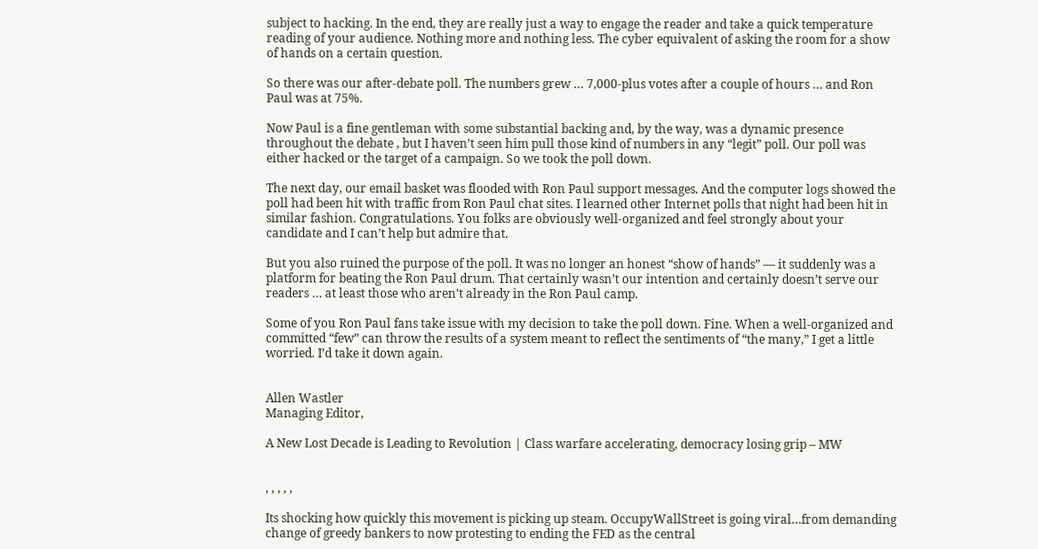subject to hacking. In the end, they are really just a way to engage the reader and take a quick temperature reading of your audience. Nothing more and nothing less. The cyber equivalent of asking the room for a show of hands on a certain question.

So there was our after-debate poll. The numbers grew … 7,000-plus votes after a couple of hours … and Ron Paul was at 75%.

Now Paul is a fine gentleman with some substantial backing and, by the way, was a dynamic presence throughout the debate , but I haven’t seen him pull those kind of numbers in any “legit” poll. Our poll was either hacked or the target of a campaign. So we took the poll down.

The next day, our email basket was flooded with Ron Paul support messages. And the computer logs showed the poll had been hit with traffic from Ron Paul chat sites. I learned other Internet polls that night had been hit in similar fashion. Congratulations. You folks are obviously well-organized and feel strongly about your candidate and I can’t help but admire that.

But you also ruined the purpose of the poll. It was no longer an honest “show of hands” — it suddenly was a platform for beating the Ron Paul drum. That certainly wasn’t our intention and certainly doesn’t serve our readers … at least those who aren’t already in the Ron Paul camp.

Some of you Ron Paul fans take issue with my decision to take the poll down. Fine. When a well-organized and committed “few” can throw the results of a system meant to reflect the sentiments of “the many,” I get a little worried. I’d take it down again.


Allen Wastler
Managing Editor,

A New Lost Decade is Leading to Revolution | Class warfare accelerating, democracy losing grip – MW


, , , , ,

Its shocking how quickly this movement is picking up steam. OccupyWallStreet is going viral…from demanding change of greedy bankers to now protesting to ending the FED as the central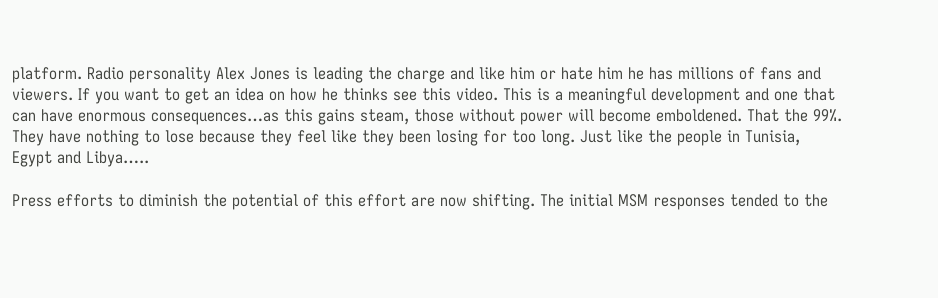platform. Radio personality Alex Jones is leading the charge and like him or hate him he has millions of fans and viewers. If you want to get an idea on how he thinks see this video. This is a meaningful development and one that can have enormous consequences…as this gains steam, those without power will become emboldened. That the 99%. They have nothing to lose because they feel like they been losing for too long. Just like the people in Tunisia, Egypt and Libya…..

Press efforts to diminish the potential of this effort are now shifting. The initial MSM responses tended to the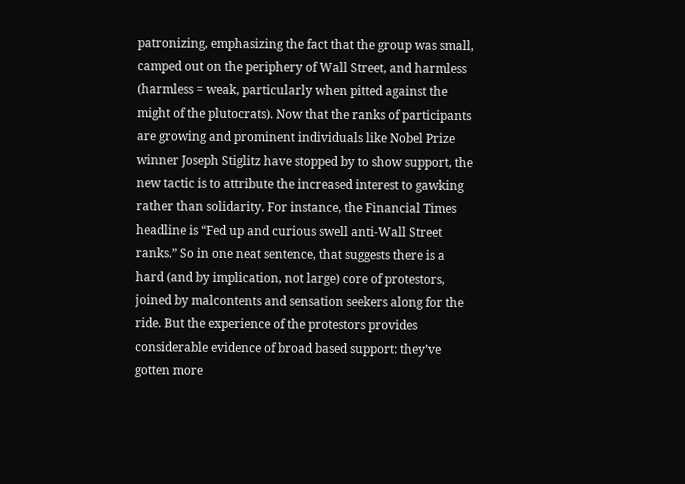patronizing, emphasizing the fact that the group was small, camped out on the periphery of Wall Street, and harmless (harmless = weak, particularly when pitted against the might of the plutocrats). Now that the ranks of participants are growing and prominent individuals like Nobel Prize winner Joseph Stiglitz have stopped by to show support, the new tactic is to attribute the increased interest to gawking rather than solidarity. For instance, the Financial Times headline is “Fed up and curious swell anti-Wall Street ranks.” So in one neat sentence, that suggests there is a hard (and by implication, not large) core of protestors, joined by malcontents and sensation seekers along for the ride. But the experience of the protestors provides considerable evidence of broad based support: they’ve gotten more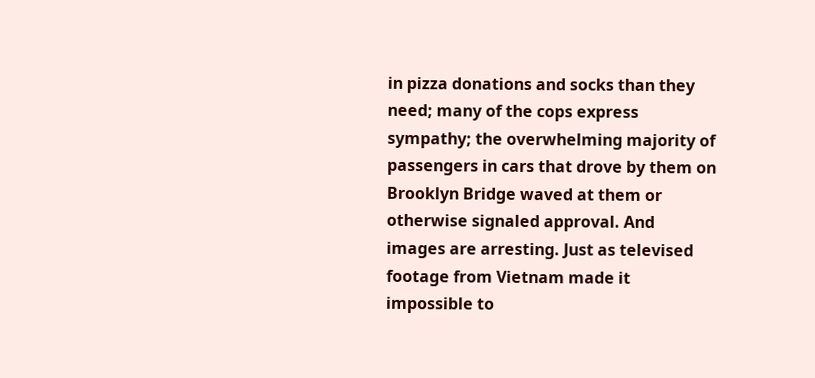in pizza donations and socks than they need; many of the cops express sympathy; the overwhelming majority of passengers in cars that drove by them on Brooklyn Bridge waved at them or otherwise signaled approval. And images are arresting. Just as televised footage from Vietnam made it impossible to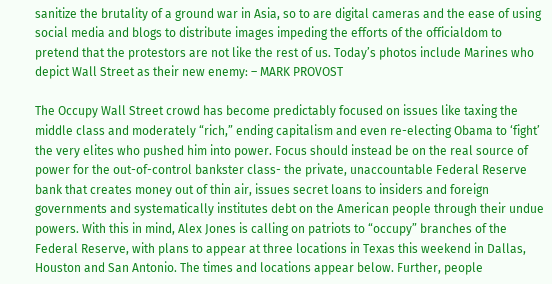sanitize the brutality of a ground war in Asia, so to are digital cameras and the ease of using social media and blogs to distribute images impeding the efforts of the officialdom to pretend that the protestors are not like the rest of us. Today’s photos include Marines who depict Wall Street as their new enemy: – MARK PROVOST

The Occupy Wall Street crowd has become predictably focused on issues like taxing the middle class and moderately “rich,” ending capitalism and even re-electing Obama to ‘fight’ the very elites who pushed him into power. Focus should instead be on the real source of power for the out-of-control bankster class- the private, unaccountable Federal Reserve bank that creates money out of thin air, issues secret loans to insiders and foreign governments and systematically institutes debt on the American people through their undue powers. With this in mind, Alex Jones is calling on patriots to “occupy” branches of the Federal Reserve, with plans to appear at three locations in Texas this weekend in Dallas, Houston and San Antonio. The times and locations appear below. Further, people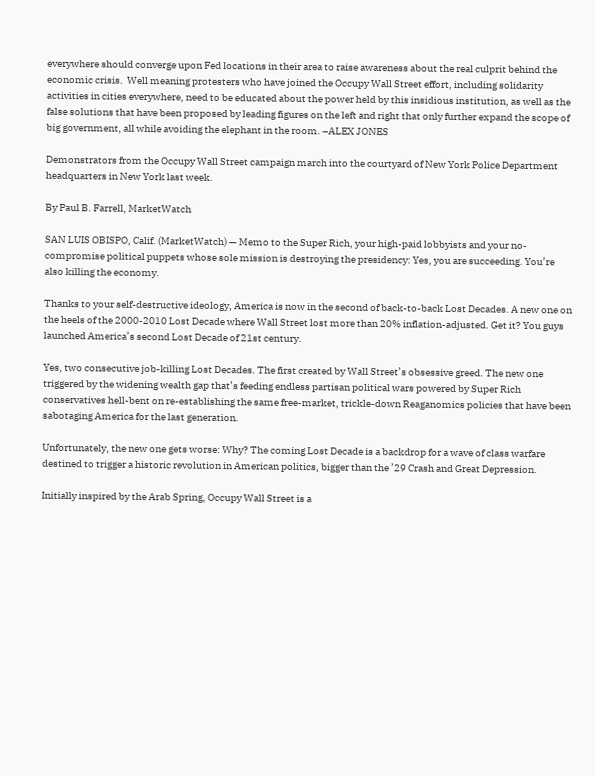everywhere should converge upon Fed locations in their area to raise awareness about the real culprit behind the economic crisis.  Well meaning protesters who have joined the Occupy Wall Street effort, including solidarity activities in cities everywhere, need to be educated about the power held by this insidious institution, as well as the false solutions that have been proposed by leading figures on the left and right that only further expand the scope of big government, all while avoiding the elephant in the room. –ALEX JONES

Demonstrators from the Occupy Wall Street campaign march into the courtyard of New York Police Department headquarters in New York last week.

By Paul B. Farrell, MarketWatch

SAN LUIS OBISPO, Calif. (MarketWatch) — Memo to the Super Rich, your high-paid lobbyists and your no-compromise political puppets whose sole mission is destroying the presidency: Yes, you are succeeding. You’re also killing the economy.

Thanks to your self-destructive ideology, America is now in the second of back-to-back Lost Decades. A new one on the heels of the 2000-2010 Lost Decade where Wall Street lost more than 20% inflation-adjusted. Get it? You guys launched America’s second Lost Decade of 21st century.

Yes, two consecutive job-killing Lost Decades. The first created by Wall Street’s obsessive greed. The new one triggered by the widening wealth gap that’s feeding endless partisan political wars powered by Super Rich conservatives hell-bent on re-establishing the same free-market, trickle-down Reaganomics policies that have been sabotaging America for the last generation.

Unfortunately, the new one gets worse: Why? The coming Lost Decade is a backdrop for a wave of class warfare destined to trigger a historic revolution in American politics, bigger than the ’29 Crash and Great Depression.

Initially inspired by the Arab Spring, Occupy Wall Street is a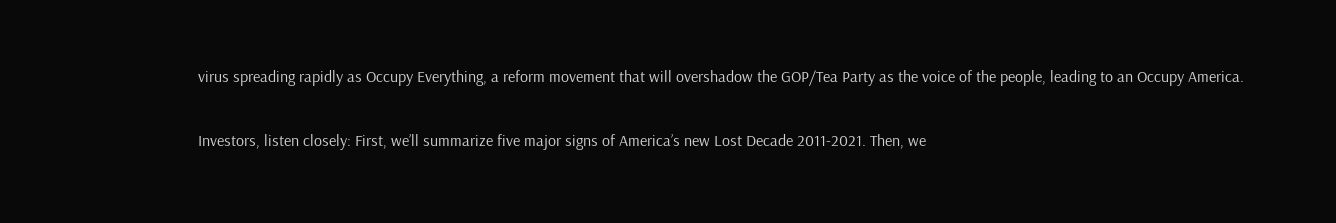virus spreading rapidly as Occupy Everything, a reform movement that will overshadow the GOP/Tea Party as the voice of the people, leading to an Occupy America.

Investors, listen closely: First, we’ll summarize five major signs of America’s new Lost Decade 2011-2021. Then, we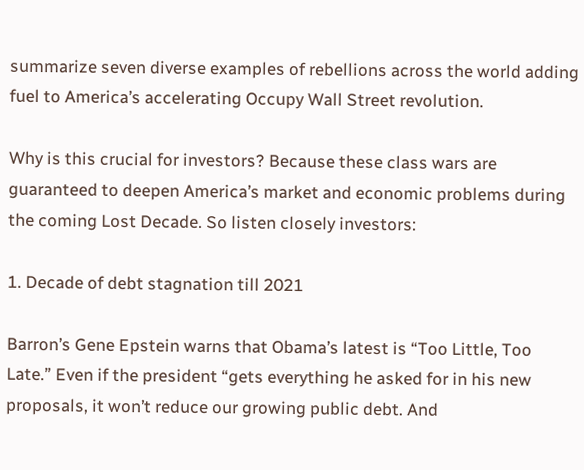summarize seven diverse examples of rebellions across the world adding fuel to America’s accelerating Occupy Wall Street revolution.

Why is this crucial for investors? Because these class wars are guaranteed to deepen America’s market and economic problems during the coming Lost Decade. So listen closely investors:

1. Decade of debt stagnation till 2021

Barron’s Gene Epstein warns that Obama’s latest is “Too Little, Too Late.” Even if the president “gets everything he asked for in his new proposals, it won’t reduce our growing public debt. And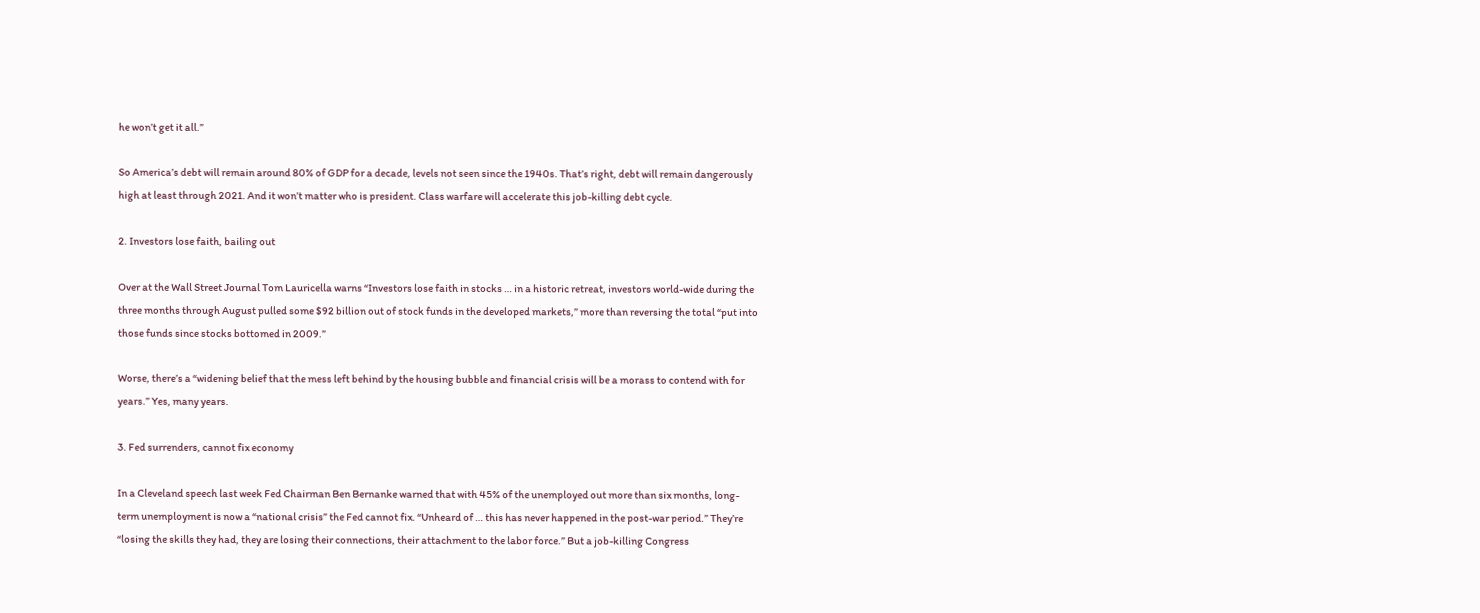he won’t get it all.”

So America’s debt will remain around 80% of GDP for a decade, levels not seen since the 1940s. That’s right, debt will remain dangerously high at least through 2021. And it won’t matter who is president. Class warfare will accelerate this job-killing debt cycle.

2. Investors lose faith, bailing out

Over at the Wall Street Journal Tom Lauricella warns “Investors lose faith in stocks … in a historic retreat, investors world-wide during the three months through August pulled some $92 billion out of stock funds in the developed markets,” more than reversing the total “put into those funds since stocks bottomed in 2009.”

Worse, there’s a “widening belief that the mess left behind by the housing bubble and financial crisis will be a morass to contend with for years.” Yes, many years.

3. Fed surrenders, cannot fix economy

In a Cleveland speech last week Fed Chairman Ben Bernanke warned that with 45% of the unemployed out more than six months, long-term unemployment is now a “national crisis” the Fed cannot fix. “Unheard of … this has never happened in the post-war period.” They’re “losing the skills they had, they are losing their connections, their attachment to the labor force.” But a job-killing Congress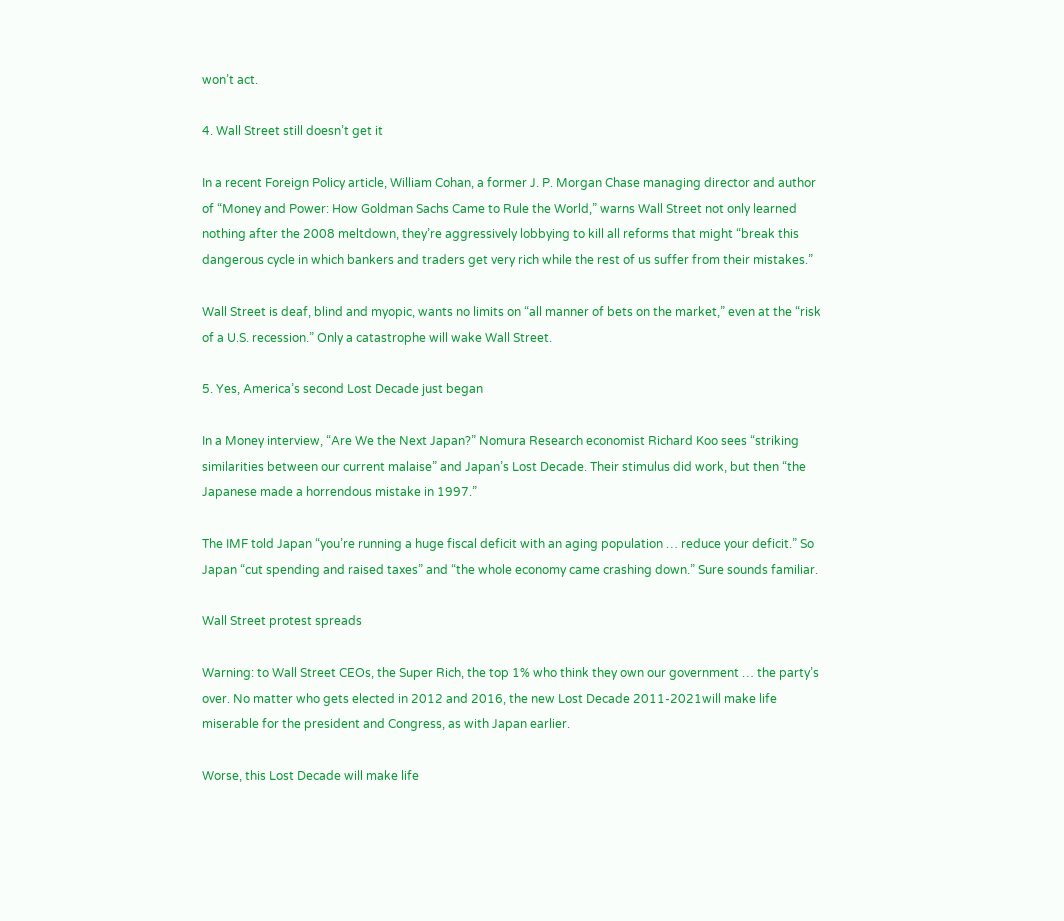won’t act.

4. Wall Street still doesn’t get it

In a recent Foreign Policy article, William Cohan, a former J. P. Morgan Chase managing director and author of “Money and Power: How Goldman Sachs Came to Rule the World,” warns Wall Street not only learned nothing after the 2008 meltdown, they’re aggressively lobbying to kill all reforms that might “break this dangerous cycle in which bankers and traders get very rich while the rest of us suffer from their mistakes.”

Wall Street is deaf, blind and myopic, wants no limits on “all manner of bets on the market,” even at the “risk of a U.S. recession.” Only a catastrophe will wake Wall Street.

5. Yes, America’s second Lost Decade just began

In a Money interview, “Are We the Next Japan?” Nomura Research economist Richard Koo sees “striking similarities between our current malaise” and Japan’s Lost Decade. Their stimulus did work, but then “the Japanese made a horrendous mistake in 1997.”

The IMF told Japan “you’re running a huge fiscal deficit with an aging population … reduce your deficit.” So Japan “cut spending and raised taxes” and “the whole economy came crashing down.” Sure sounds familiar.

Wall Street protest spreads

Warning: to Wall Street CEOs, the Super Rich, the top 1% who think they own our government … the party’s over. No matter who gets elected in 2012 and 2016, the new Lost Decade 2011-2021will make life miserable for the president and Congress, as with Japan earlier.

Worse, this Lost Decade will make life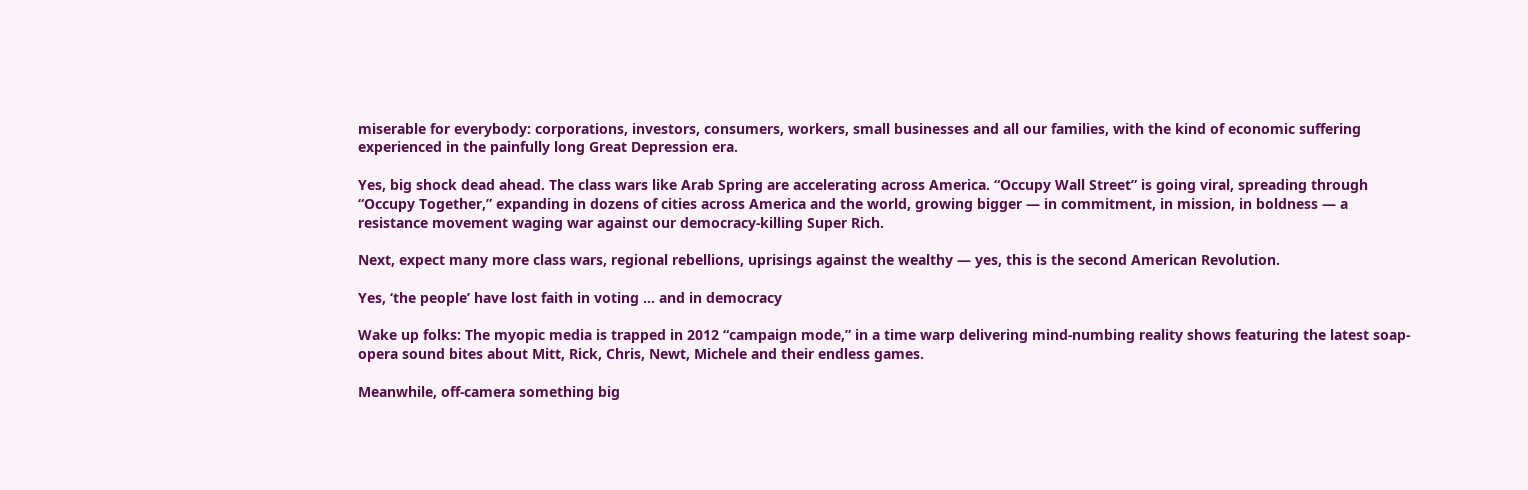miserable for everybody: corporations, investors, consumers, workers, small businesses and all our families, with the kind of economic suffering experienced in the painfully long Great Depression era.

Yes, big shock dead ahead. The class wars like Arab Spring are accelerating across America. “Occupy Wall Street” is going viral, spreading through “Occupy Together,” expanding in dozens of cities across America and the world, growing bigger — in commitment, in mission, in boldness — a resistance movement waging war against our democracy-killing Super Rich.

Next, expect many more class wars, regional rebellions, uprisings against the wealthy — yes, this is the second American Revolution.

Yes, ‘the people’ have lost faith in voting … and in democracy

Wake up folks: The myopic media is trapped in 2012 “campaign mode,” in a time warp delivering mind-numbing reality shows featuring the latest soap-opera sound bites about Mitt, Rick, Chris, Newt, Michele and their endless games.

Meanwhile, off-camera something big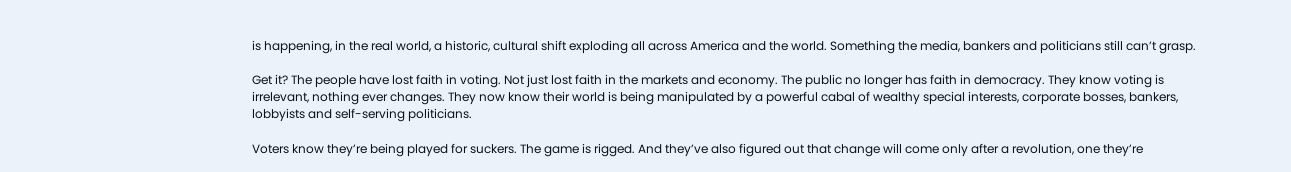is happening, in the real world, a historic, cultural shift exploding all across America and the world. Something the media, bankers and politicians still can’t grasp.

Get it? The people have lost faith in voting. Not just lost faith in the markets and economy. The public no longer has faith in democracy. They know voting is irrelevant, nothing ever changes. They now know their world is being manipulated by a powerful cabal of wealthy special interests, corporate bosses, bankers, lobbyists and self-serving politicians.

Voters know they’re being played for suckers. The game is rigged. And they’ve also figured out that change will come only after a revolution, one they’re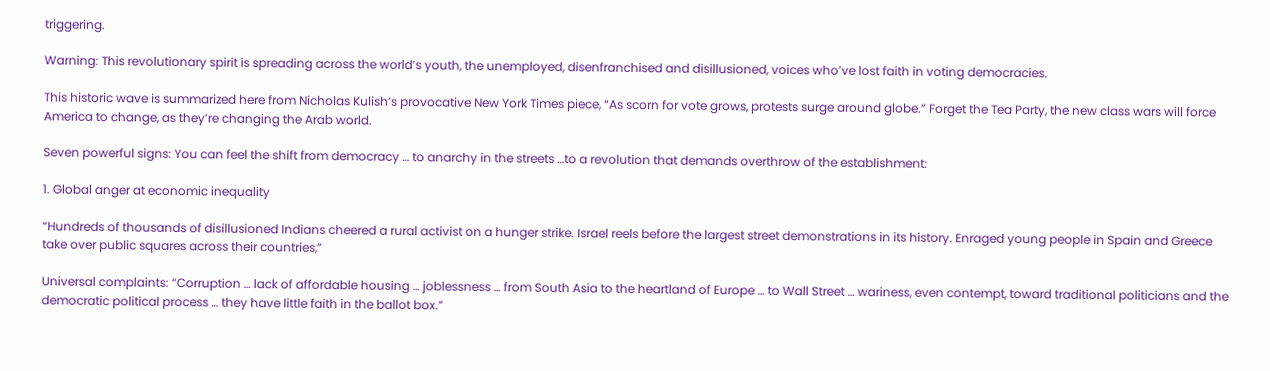triggering.

Warning: This revolutionary spirit is spreading across the world’s youth, the unemployed, disenfranchised and disillusioned, voices who’ve lost faith in voting democracies.

This historic wave is summarized here from Nicholas Kulish’s provocative New York Times piece, “As scorn for vote grows, protests surge around globe.” Forget the Tea Party, the new class wars will force America to change, as they’re changing the Arab world.

Seven powerful signs: You can feel the shift from democracy … to anarchy in the streets …to a revolution that demands overthrow of the establishment:

1. Global anger at economic inequality

“Hundreds of thousands of disillusioned Indians cheered a rural activist on a hunger strike. Israel reels before the largest street demonstrations in its history. Enraged young people in Spain and Greece take over public squares across their countries,”

Universal complaints: “Corruption … lack of affordable housing … joblessness … from South Asia to the heartland of Europe … to Wall Street … wariness, even contempt, toward traditional politicians and the democratic political process … they have little faith in the ballot box.”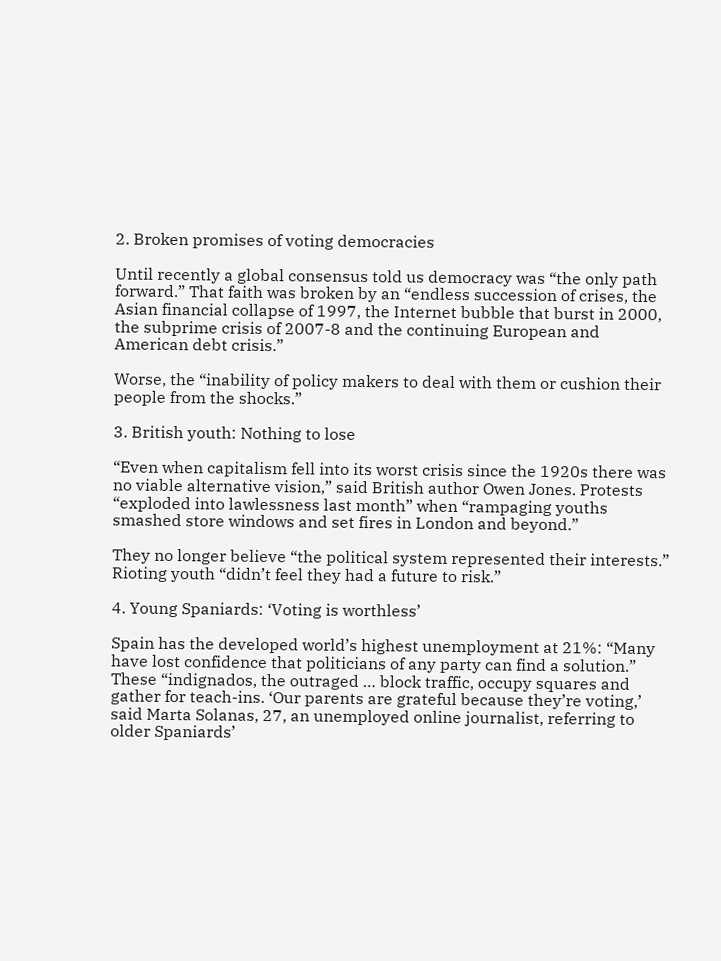2. Broken promises of voting democracies

Until recently a global consensus told us democracy was “the only path forward.” That faith was broken by an “endless succession of crises, the Asian financial collapse of 1997, the Internet bubble that burst in 2000, the subprime crisis of 2007-8 and the continuing European and American debt crisis.”

Worse, the “inability of policy makers to deal with them or cushion their people from the shocks.”

3. British youth: Nothing to lose

“Even when capitalism fell into its worst crisis since the 1920s there was no viable alternative vision,” said British author Owen Jones. Protests “exploded into lawlessness last month” when “rampaging youths smashed store windows and set fires in London and beyond.”

They no longer believe “the political system represented their interests.” Rioting youth “didn’t feel they had a future to risk.”

4. Young Spaniards: ‘Voting is worthless’

Spain has the developed world’s highest unemployment at 21%: “Many have lost confidence that politicians of any party can find a solution.” These “indignados, the outraged … block traffic, occupy squares and gather for teach-ins. ‘Our parents are grateful because they’re voting,’ said Marta Solanas, 27, an unemployed online journalist, referring to older Spaniards’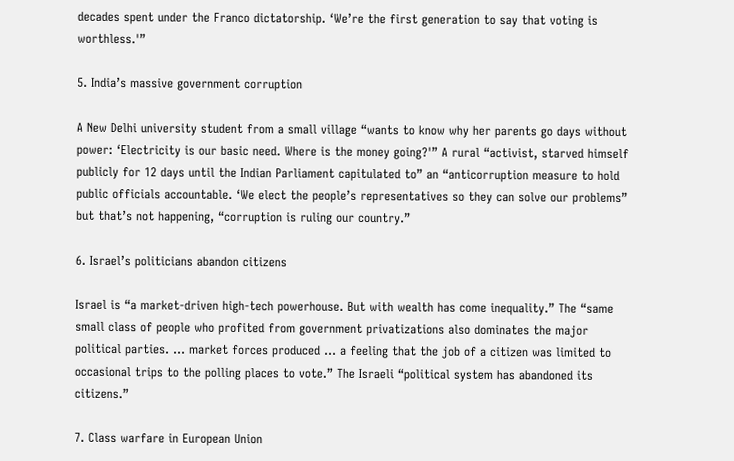decades spent under the Franco dictatorship. ‘We’re the first generation to say that voting is worthless.'”

5. India’s massive government corruption

A New Delhi university student from a small village “wants to know why her parents go days without power: ‘Electricity is our basic need. Where is the money going?'” A rural “activist, starved himself publicly for 12 days until the Indian Parliament capitulated to” an “anticorruption measure to hold public officials accountable. ‘We elect the people’s representatives so they can solve our problems” but that’s not happening, “corruption is ruling our country.”

6. Israel’s politicians abandon citizens

Israel is “a market-driven high-tech powerhouse. But with wealth has come inequality.” The “same small class of people who profited from government privatizations also dominates the major political parties. … market forces produced … a feeling that the job of a citizen was limited to occasional trips to the polling places to vote.” The Israeli “political system has abandoned its citizens.”

7. Class warfare in European Union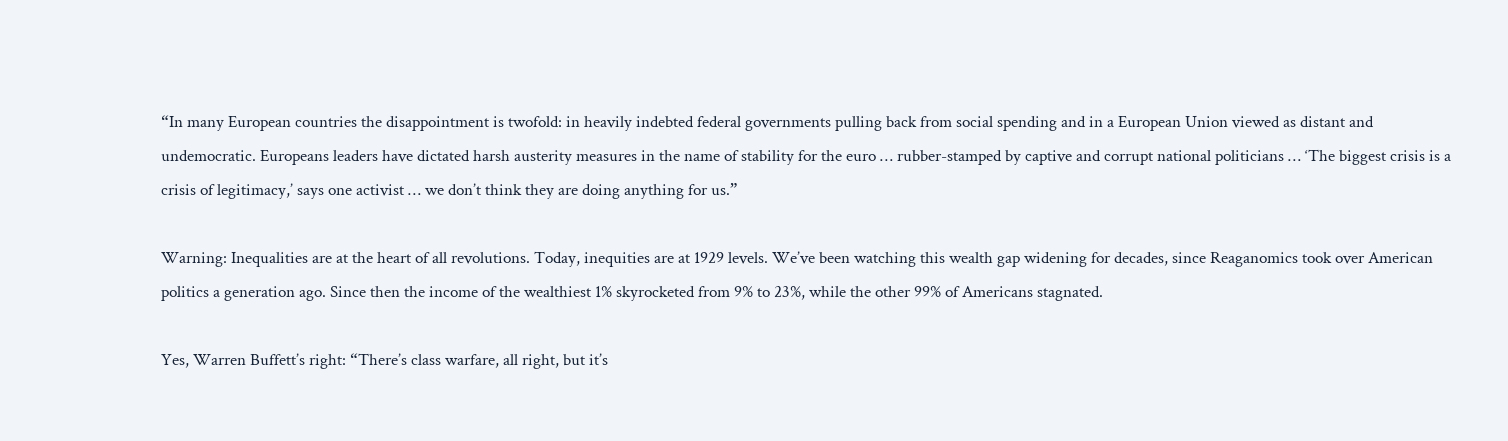“In many European countries the disappointment is twofold: in heavily indebted federal governments pulling back from social spending and in a European Union viewed as distant and undemocratic. Europeans leaders have dictated harsh austerity measures in the name of stability for the euro … rubber-stamped by captive and corrupt national politicians … ‘The biggest crisis is a crisis of legitimacy,’ says one activist … we don’t think they are doing anything for us.”

Warning: Inequalities are at the heart of all revolutions. Today, inequities are at 1929 levels. We’ve been watching this wealth gap widening for decades, since Reaganomics took over American politics a generation ago. Since then the income of the wealthiest 1% skyrocketed from 9% to 23%, while the other 99% of Americans stagnated.

Yes, Warren Buffett’s right: “There’s class warfare, all right, but it’s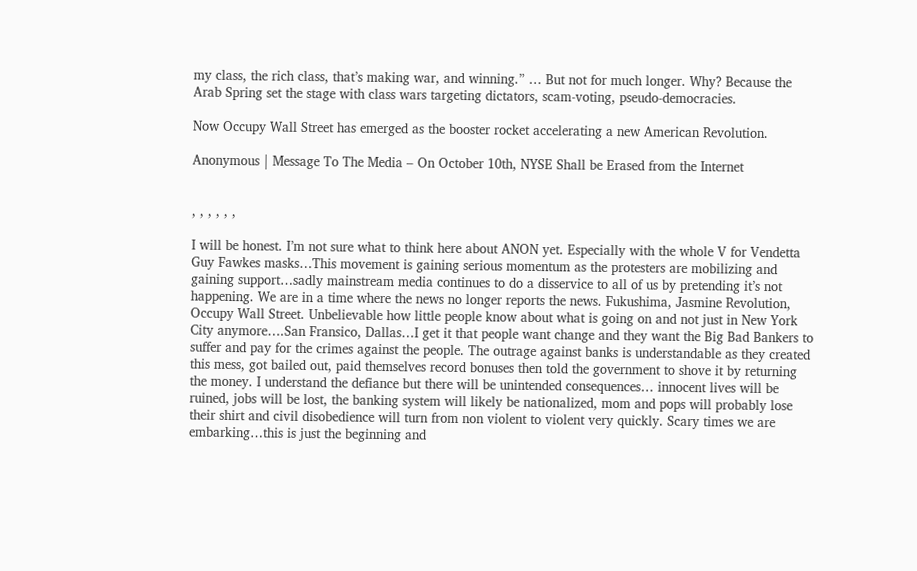my class, the rich class, that’s making war, and winning.” … But not for much longer. Why? Because the Arab Spring set the stage with class wars targeting dictators, scam-voting, pseudo-democracies.

Now Occupy Wall Street has emerged as the booster rocket accelerating a new American Revolution.

Anonymous | Message To The Media – On October 10th, NYSE Shall be Erased from the Internet


, , , , , ,

I will be honest. I’m not sure what to think here about ANON yet. Especially with the whole V for Vendetta Guy Fawkes masks…This movement is gaining serious momentum as the protesters are mobilizing and gaining support…sadly mainstream media continues to do a disservice to all of us by pretending it’s not happening. We are in a time where the news no longer reports the news. Fukushima, Jasmine Revolution, Occupy Wall Street. Unbelievable how little people know about what is going on and not just in New York City anymore….San Fransico, Dallas…I get it that people want change and they want the Big Bad Bankers to suffer and pay for the crimes against the people. The outrage against banks is understandable as they created this mess, got bailed out, paid themselves record bonuses then told the government to shove it by returning the money. I understand the defiance but there will be unintended consequences… innocent lives will be ruined, jobs will be lost, the banking system will likely be nationalized, mom and pops will probably lose their shirt and civil disobedience will turn from non violent to violent very quickly. Scary times we are embarking…this is just the beginning and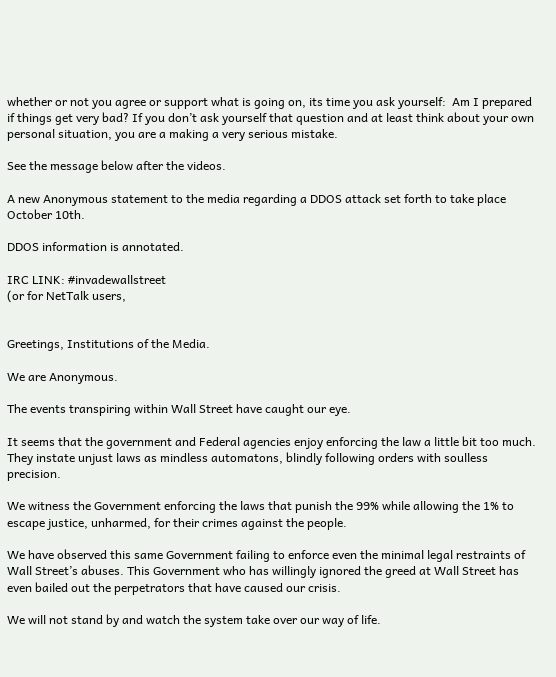whether or not you agree or support what is going on, its time you ask yourself:  Am I prepared if things get very bad? If you don’t ask yourself that question and at least think about your own personal situation, you are a making a very serious mistake.

See the message below after the videos.

A new Anonymous statement to the media regarding a DDOS attack set forth to take place October 10th.

DDOS information is annotated.

IRC LINK: #invadewallstreet
(or for NetTalk users,


Greetings, Institutions of the Media.

We are Anonymous.

The events transpiring within Wall Street have caught our eye.

It seems that the government and Federal agencies enjoy enforcing the law a little bit too much. They instate unjust laws as mindless automatons, blindly following orders with soulless precision.

We witness the Government enforcing the laws that punish the 99% while allowing the 1% to escape justice, unharmed, for their crimes against the people.

We have observed this same Government failing to enforce even the minimal legal restraints of Wall Street’s abuses. This Government who has willingly ignored the greed at Wall Street has even bailed out the perpetrators that have caused our crisis.

We will not stand by and watch the system take over our way of life.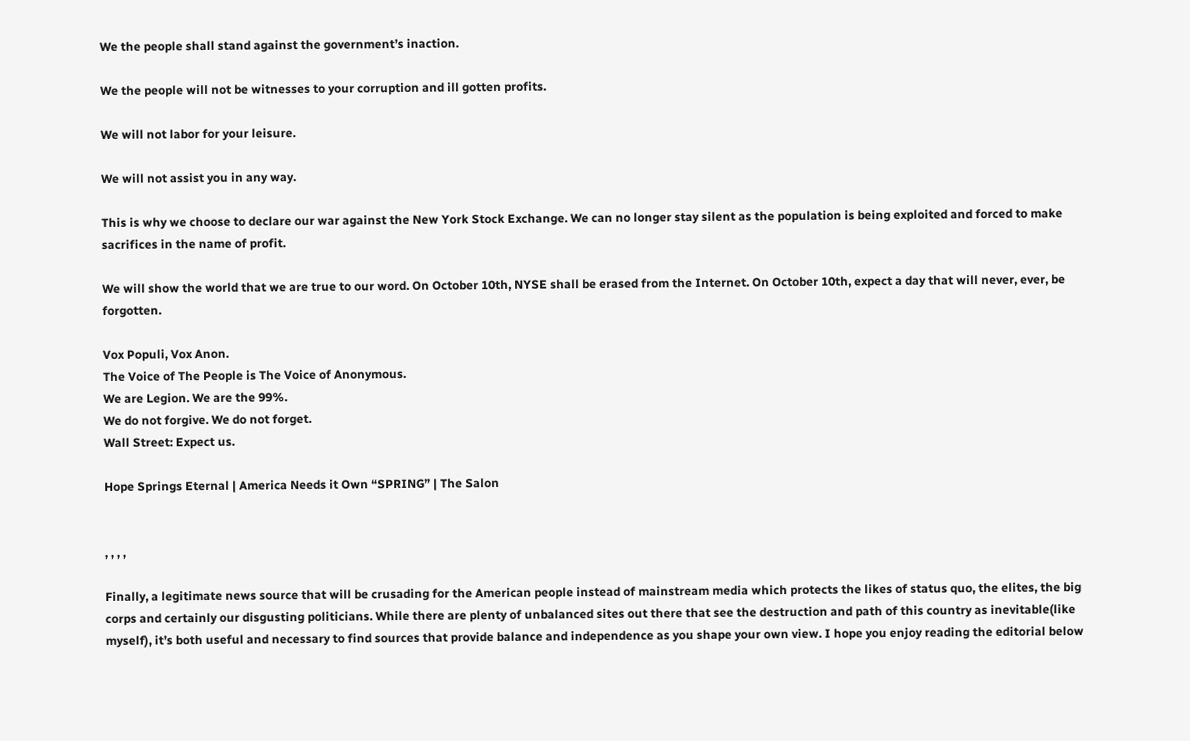We the people shall stand against the government’s inaction.

We the people will not be witnesses to your corruption and ill gotten profits.

We will not labor for your leisure.

We will not assist you in any way.

This is why we choose to declare our war against the New York Stock Exchange. We can no longer stay silent as the population is being exploited and forced to make sacrifices in the name of profit.

We will show the world that we are true to our word. On October 10th, NYSE shall be erased from the Internet. On October 10th, expect a day that will never, ever, be forgotten.

Vox Populi, Vox Anon.
The Voice of The People is The Voice of Anonymous.
We are Legion. We are the 99%.
We do not forgive. We do not forget.
Wall Street: Expect us.

Hope Springs Eternal | America Needs it Own “SPRING” | The Salon


, , , ,

Finally, a legitimate news source that will be crusading for the American people instead of mainstream media which protects the likes of status quo, the elites, the big corps and certainly our disgusting politicians. While there are plenty of unbalanced sites out there that see the destruction and path of this country as inevitable(like myself), it’s both useful and necessary to find sources that provide balance and independence as you shape your own view. I hope you enjoy reading the editorial below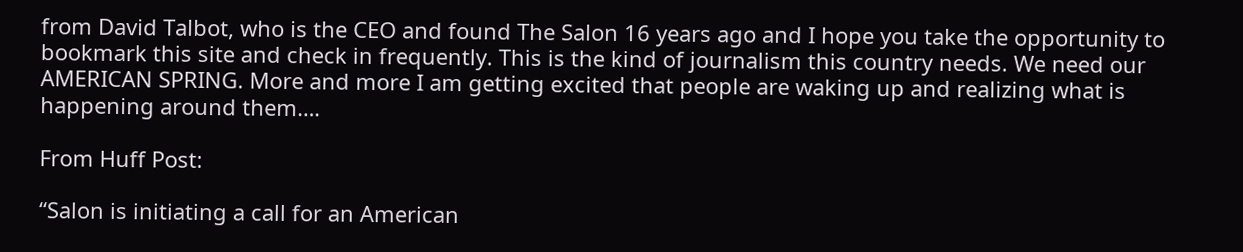from David Talbot, who is the CEO and found The Salon 16 years ago and I hope you take the opportunity to bookmark this site and check in frequently. This is the kind of journalism this country needs. We need our AMERICAN SPRING. More and more I am getting excited that people are waking up and realizing what is happening around them….

From Huff Post:

“Salon is initiating a call for an American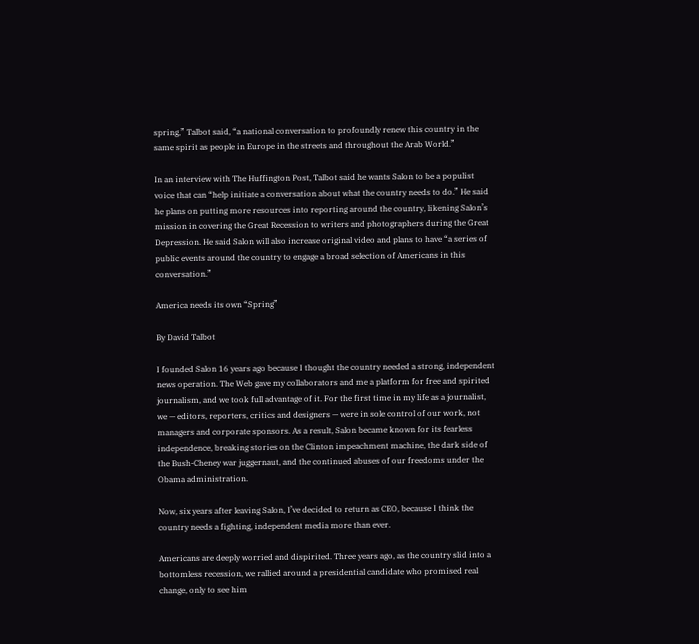spring,” Talbot said, “a national conversation to profoundly renew this country in the same spirit as people in Europe in the streets and throughout the Arab World.”

In an interview with The Huffington Post, Talbot said he wants Salon to be a populist voice that can “help initiate a conversation about what the country needs to do.” He said he plans on putting more resources into reporting around the country, likening Salon’s mission in covering the Great Recession to writers and photographers during the Great Depression. He said Salon will also increase original video and plans to have “a series of public events around the country to engage a broad selection of Americans in this conversation.”

America needs its own “Spring”

By David Talbot

I founded Salon 16 years ago because I thought the country needed a strong, independent news operation. The Web gave my collaborators and me a platform for free and spirited journalism, and we took full advantage of it. For the first time in my life as a journalist, we — editors, reporters, critics and designers — were in sole control of our work, not managers and corporate sponsors. As a result, Salon became known for its fearless independence, breaking stories on the Clinton impeachment machine, the dark side of the Bush-Cheney war juggernaut, and the continued abuses of our freedoms under the Obama administration.

Now, six years after leaving Salon, I’ve decided to return as CEO, because I think the country needs a fighting, independent media more than ever.

Americans are deeply worried and dispirited. Three years ago, as the country slid into a bottomless recession, we rallied around a presidential candidate who promised real change, only to see him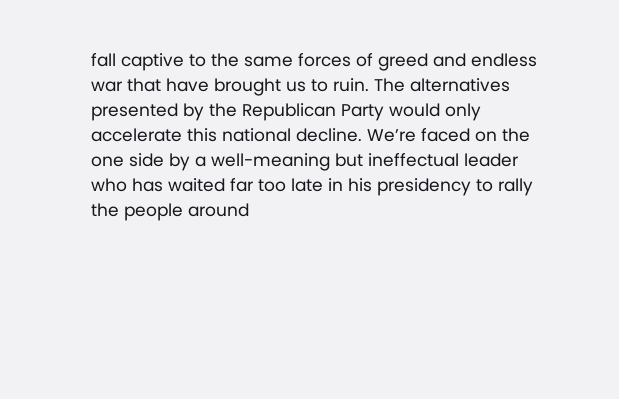fall captive to the same forces of greed and endless war that have brought us to ruin. The alternatives presented by the Republican Party would only accelerate this national decline. We’re faced on the one side by a well-meaning but ineffectual leader who has waited far too late in his presidency to rally the people around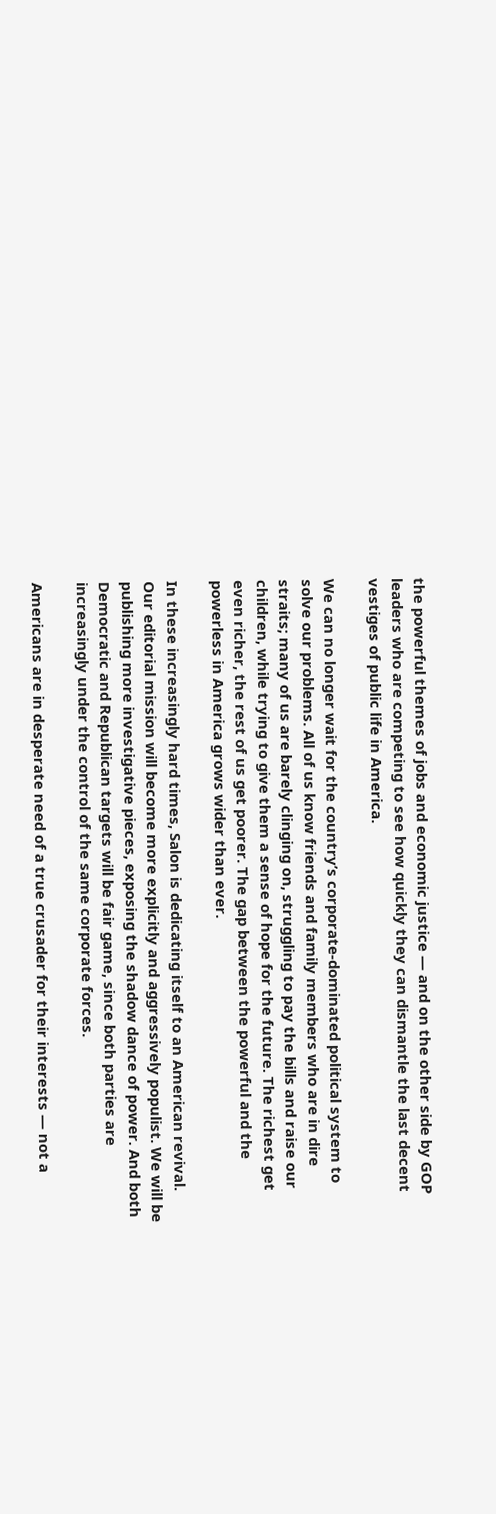the powerful themes of jobs and economic justice — and on the other side by GOP leaders who are competing to see how quickly they can dismantle the last decent vestiges of public life in America.

We can no longer wait for the country’s corporate-dominated political system to solve our problems. All of us know friends and family members who are in dire straits; many of us are barely clinging on, struggling to pay the bills and raise our children, while trying to give them a sense of hope for the future. The richest get even richer, the rest of us get poorer. The gap between the powerful and the powerless in America grows wider than ever.

In these increasingly hard times, Salon is dedicating itself to an American revival. Our editorial mission will become more explicitly and aggressively populist. We will be publishing more investigative pieces, exposing the shadow dance of power. And both Democratic and Republican targets will be fair game, since both parties are increasingly under the control of the same corporate forces.

Americans are in desperate need of a true crusader for their interests — not a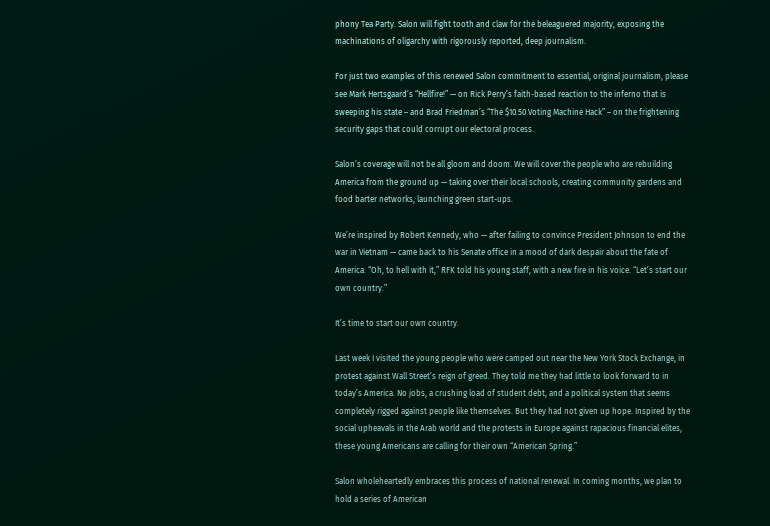phony Tea Party. Salon will fight tooth and claw for the beleaguered majority, exposing the machinations of oligarchy with rigorously reported, deep journalism.

For just two examples of this renewed Salon commitment to essential, original journalism, please see Mark Hertsgaard’s “Hellfire!” — on Rick Perry’s faith-based reaction to the inferno that is sweeping his state – and Brad Friedman’s “The $10.50 Voting Machine Hack” – on the frightening security gaps that could corrupt our electoral process.

Salon’s coverage will not be all gloom and doom. We will cover the people who are rebuilding America from the ground up — taking over their local schools, creating community gardens and food barter networks, launching green start-ups.

We’re inspired by Robert Kennedy, who — after failing to convince President Johnson to end the war in Vietnam — came back to his Senate office in a mood of dark despair about the fate of America. “Oh, to hell with it,” RFK told his young staff, with a new fire in his voice. “Let’s start our own country.”

It’s time to start our own country.

Last week I visited the young people who were camped out near the New York Stock Exchange, in protest against Wall Street’s reign of greed. They told me they had little to look forward to in today’s America. No jobs, a crushing load of student debt, and a political system that seems completely rigged against people like themselves. But they had not given up hope. Inspired by the social upheavals in the Arab world and the protests in Europe against rapacious financial elites, these young Americans are calling for their own “American Spring.”

Salon wholeheartedly embraces this process of national renewal. In coming months, we plan to hold a series of American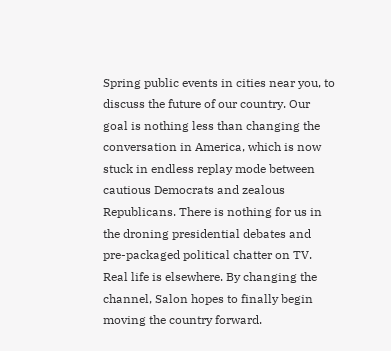Spring public events in cities near you, to discuss the future of our country. Our goal is nothing less than changing the conversation in America, which is now stuck in endless replay mode between cautious Democrats and zealous Republicans. There is nothing for us in the droning presidential debates and pre-packaged political chatter on TV. Real life is elsewhere. By changing the channel, Salon hopes to finally begin moving the country forward.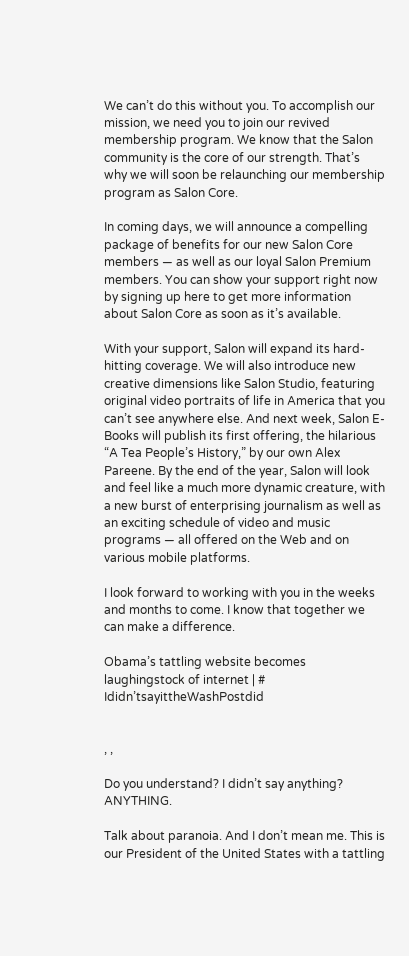We can’t do this without you. To accomplish our mission, we need you to join our revived membership program. We know that the Salon community is the core of our strength. That’s why we will soon be relaunching our membership program as Salon Core.

In coming days, we will announce a compelling package of benefits for our new Salon Core members — as well as our loyal Salon Premium members. You can show your support right now by signing up here to get more information about Salon Core as soon as it’s available.

With your support, Salon will expand its hard-hitting coverage. We will also introduce new creative dimensions like Salon Studio, featuring original video portraits of life in America that you can’t see anywhere else. And next week, Salon E-Books will publish its first offering, the hilarious “A Tea People’s History,” by our own Alex Pareene. By the end of the year, Salon will look and feel like a much more dynamic creature, with a new burst of enterprising journalism as well as an exciting schedule of video and music programs — all offered on the Web and on various mobile platforms.

I look forward to working with you in the weeks and months to come. I know that together we can make a difference.

Obama’s tattling website becomes laughingstock of internet | # Ididn’tsayittheWashPostdid


, ,

Do you understand? I didn’t say anything? ANYTHING.

Talk about paranoia. And I don’t mean me. This is our President of the United States with a tattling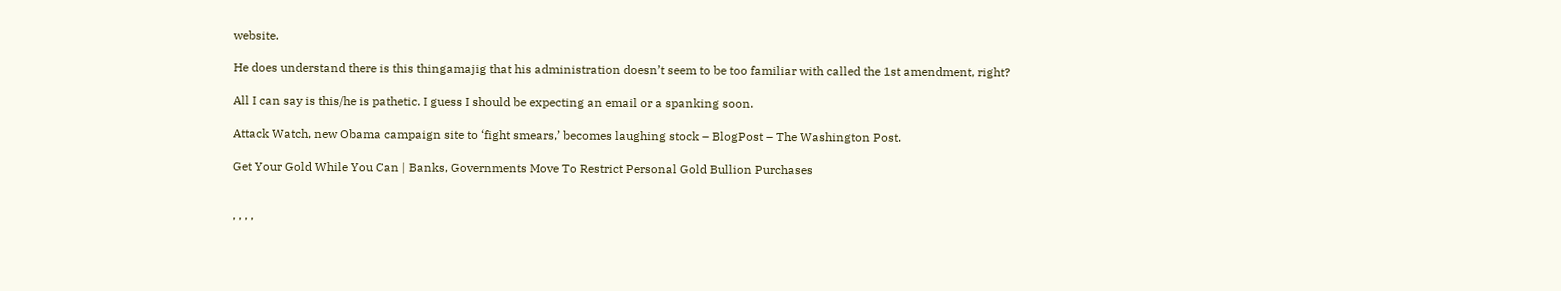website.

He does understand there is this thingamajig that his administration doesn’t seem to be too familiar with called the 1st amendment, right?

All I can say is this/he is pathetic. I guess I should be expecting an email or a spanking soon.

Attack Watch, new Obama campaign site to ‘fight smears,’ becomes laughing stock – BlogPost – The Washington Post.

Get Your Gold While You Can | Banks, Governments Move To Restrict Personal Gold Bullion Purchases


, , , ,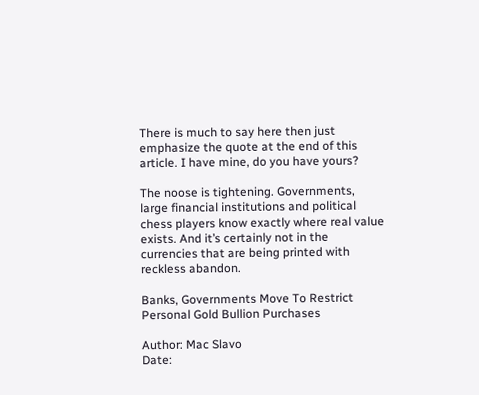There is much to say here then just emphasize the quote at the end of this article. I have mine, do you have yours?

The noose is tightening. Governments, large financial institutions and political chess players know exactly where real value exists. And it’s certainly not in the currencies that are being printed with reckless abandon.

Banks, Governments Move To Restrict Personal Gold Bullion Purchases

Author: Mac Slavo
Date: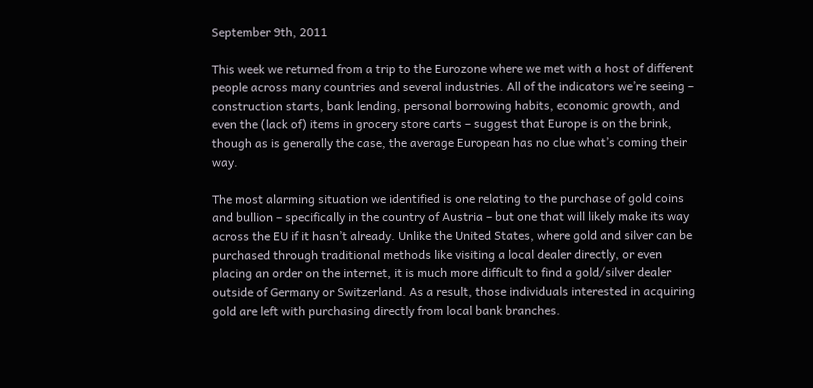September 9th, 2011

This week we returned from a trip to the Eurozone where we met with a host of different people across many countries and several industries. All of the indicators we’re seeing – construction starts, bank lending, personal borrowing habits, economic growth, and even the (lack of) items in grocery store carts – suggest that Europe is on the brink, though as is generally the case, the average European has no clue what’s coming their way.

The most alarming situation we identified is one relating to the purchase of gold coins and bullion – specifically in the country of Austria – but one that will likely make its way across the EU if it hasn’t already. Unlike the United States, where gold and silver can be purchased through traditional methods like visiting a local dealer directly, or even placing an order on the internet, it is much more difficult to find a gold/silver dealer outside of Germany or Switzerland. As a result, those individuals interested in acquiring gold are left with purchasing directly from local bank branches.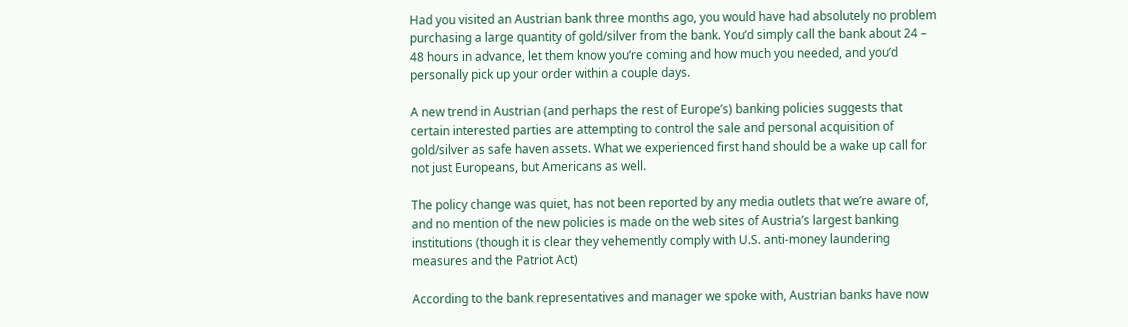Had you visited an Austrian bank three months ago, you would have had absolutely no problem purchasing a large quantity of gold/silver from the bank. You’d simply call the bank about 24 – 48 hours in advance, let them know you’re coming and how much you needed, and you’d personally pick up your order within a couple days.

A new trend in Austrian (and perhaps the rest of Europe’s) banking policies suggests that certain interested parties are attempting to control the sale and personal acquisition of gold/silver as safe haven assets. What we experienced first hand should be a wake up call for not just Europeans, but Americans as well.

The policy change was quiet, has not been reported by any media outlets that we’re aware of, and no mention of the new policies is made on the web sites of Austria’s largest banking institutions (though it is clear they vehemently comply with U.S. anti-money laundering measures and the Patriot Act)

According to the bank representatives and manager we spoke with, Austrian banks have now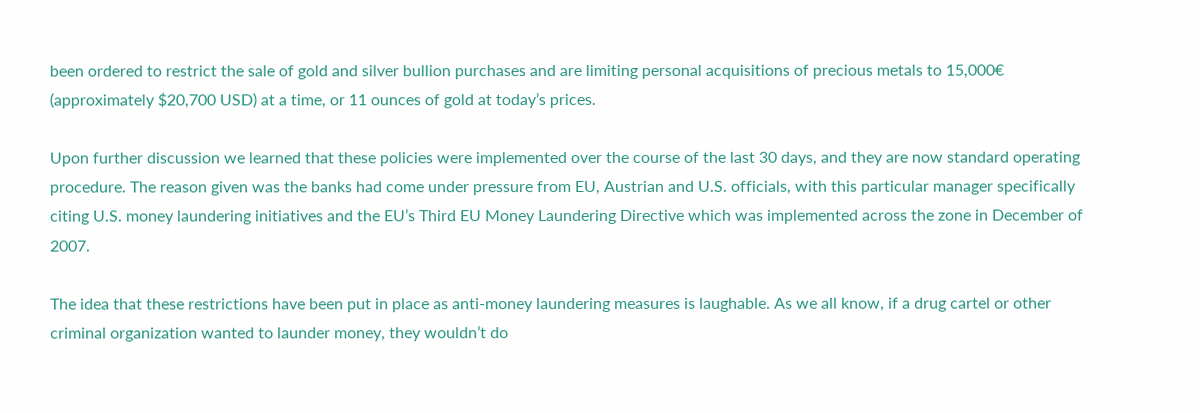been ordered to restrict the sale of gold and silver bullion purchases and are limiting personal acquisitions of precious metals to 15,000€ (approximately $20,700 USD) at a time, or 11 ounces of gold at today’s prices.

Upon further discussion we learned that these policies were implemented over the course of the last 30 days, and they are now standard operating procedure. The reason given was the banks had come under pressure from EU, Austrian and U.S. officials, with this particular manager specifically citing U.S. money laundering initiatives and the EU’s Third EU Money Laundering Directive which was implemented across the zone in December of 2007.

The idea that these restrictions have been put in place as anti-money laundering measures is laughable. As we all know, if a drug cartel or other criminal organization wanted to launder money, they wouldn’t do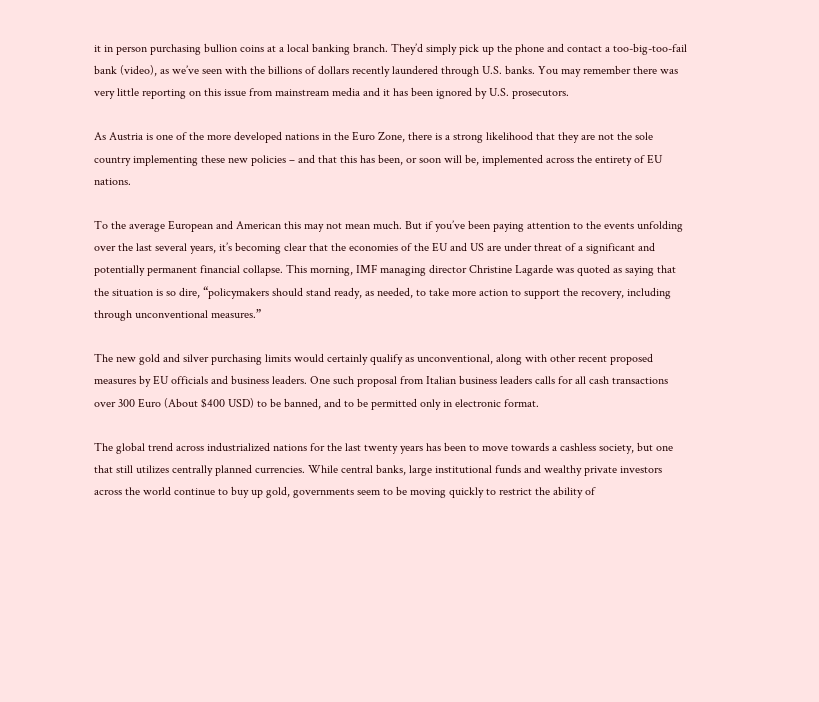it in person purchasing bullion coins at a local banking branch. They’d simply pick up the phone and contact a too-big-too-fail bank (video), as we’ve seen with the billions of dollars recently laundered through U.S. banks. You may remember there was very little reporting on this issue from mainstream media and it has been ignored by U.S. prosecutors.

As Austria is one of the more developed nations in the Euro Zone, there is a strong likelihood that they are not the sole country implementing these new policies – and that this has been, or soon will be, implemented across the entirety of EU nations.

To the average European and American this may not mean much. But if you’ve been paying attention to the events unfolding over the last several years, it’s becoming clear that the economies of the EU and US are under threat of a significant and potentially permanent financial collapse. This morning, IMF managing director Christine Lagarde was quoted as saying that the situation is so dire, “policymakers should stand ready, as needed, to take more action to support the recovery, including through unconventional measures.”

The new gold and silver purchasing limits would certainly qualify as unconventional, along with other recent proposed measures by EU officials and business leaders. One such proposal from Italian business leaders calls for all cash transactions over 300 Euro (About $400 USD) to be banned, and to be permitted only in electronic format.

The global trend across industrialized nations for the last twenty years has been to move towards a cashless society, but one that still utilizes centrally planned currencies. While central banks, large institutional funds and wealthy private investors across the world continue to buy up gold, governments seem to be moving quickly to restrict the ability of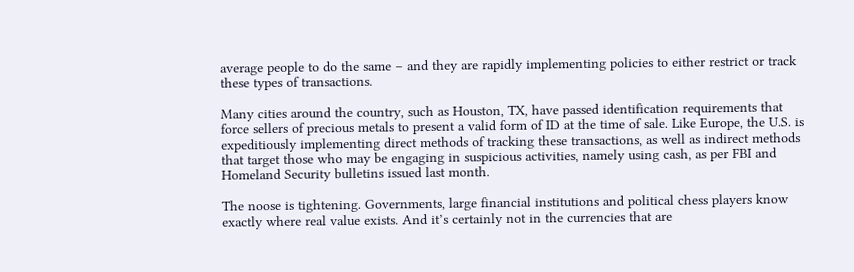average people to do the same – and they are rapidly implementing policies to either restrict or track these types of transactions.

Many cities around the country, such as Houston, TX, have passed identification requirements that force sellers of precious metals to present a valid form of ID at the time of sale. Like Europe, the U.S. is expeditiously implementing direct methods of tracking these transactions, as well as indirect methods that target those who may be engaging in suspicious activities, namely using cash, as per FBI and Homeland Security bulletins issued last month.

The noose is tightening. Governments, large financial institutions and political chess players know exactly where real value exists. And it’s certainly not in the currencies that are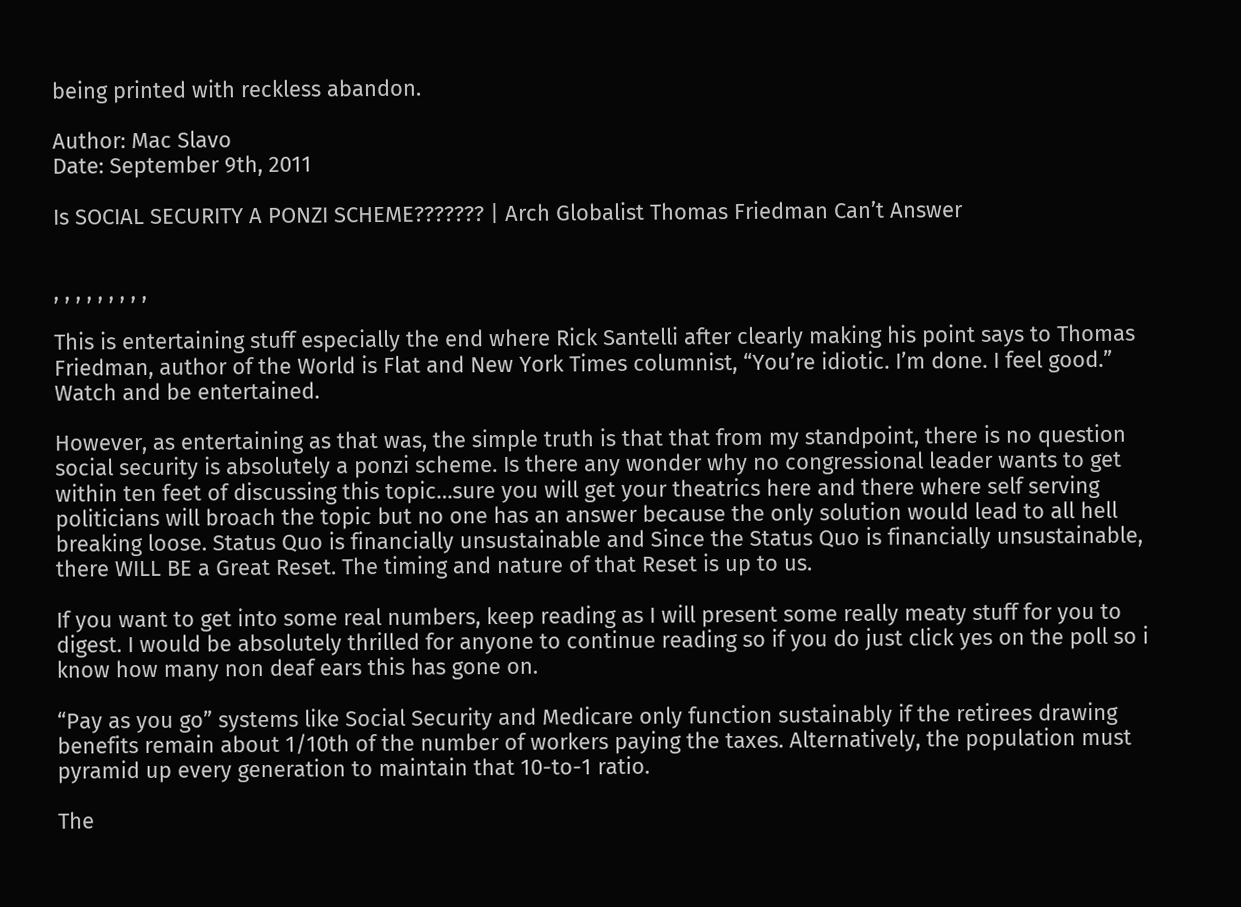being printed with reckless abandon.

Author: Mac Slavo
Date: September 9th, 2011

Is SOCIAL SECURITY A PONZI SCHEME??????? | Arch Globalist Thomas Friedman Can’t Answer


, , , , , , , , ,

This is entertaining stuff especially the end where Rick Santelli after clearly making his point says to Thomas Friedman, author of the World is Flat and New York Times columnist, “You’re idiotic. I’m done. I feel good.” Watch and be entertained.

However, as entertaining as that was, the simple truth is that that from my standpoint, there is no question social security is absolutely a ponzi scheme. Is there any wonder why no congressional leader wants to get within ten feet of discussing this topic…sure you will get your theatrics here and there where self serving politicians will broach the topic but no one has an answer because the only solution would lead to all hell breaking loose. Status Quo is financially unsustainable and Since the Status Quo is financially unsustainable, there WILL BE a Great Reset. The timing and nature of that Reset is up to us.

If you want to get into some real numbers, keep reading as I will present some really meaty stuff for you to digest. I would be absolutely thrilled for anyone to continue reading so if you do just click yes on the poll so i know how many non deaf ears this has gone on.

“Pay as you go” systems like Social Security and Medicare only function sustainably if the retirees drawing benefits remain about 1/10th of the number of workers paying the taxes. Alternatively, the population must pyramid up every generation to maintain that 10-to-1 ratio.

The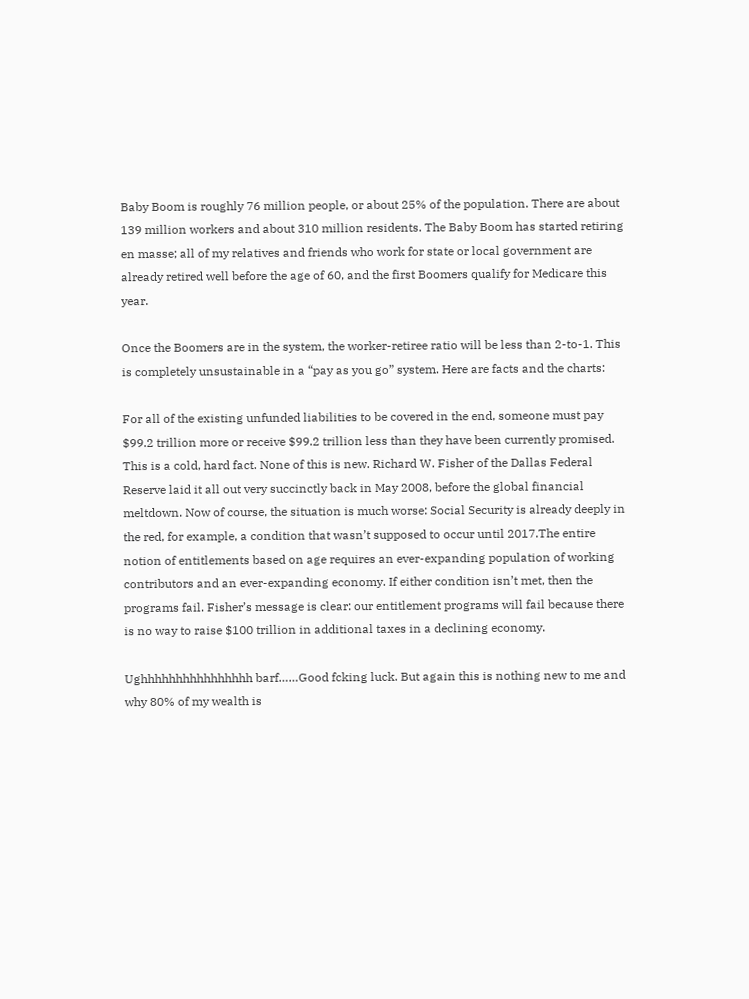Baby Boom is roughly 76 million people, or about 25% of the population. There are about 139 million workers and about 310 million residents. The Baby Boom has started retiring en masse; all of my relatives and friends who work for state or local government are already retired well before the age of 60, and the first Boomers qualify for Medicare this year.

Once the Boomers are in the system, the worker-retiree ratio will be less than 2-to-1. This is completely unsustainable in a “pay as you go” system. Here are facts and the charts:

For all of the existing unfunded liabilities to be covered in the end, someone must pay $99.2 trillion more or receive $99.2 trillion less than they have been currently promised. This is a cold, hard fact. None of this is new. Richard W. Fisher of the Dallas Federal Reserve laid it all out very succinctly back in May 2008, before the global financial meltdown. Now of course, the situation is much worse: Social Security is already deeply in the red, for example, a condition that wasn’t supposed to occur until 2017.The entire notion of entitlements based on age requires an ever-expanding population of working contributors and an ever-expanding economy. If either condition isn’t met, then the programs fail. Fisher’s message is clear: our entitlement programs will fail because there is no way to raise $100 trillion in additional taxes in a declining economy.

Ughhhhhhhhhhhhhhhh barf……Good fcking luck. But again this is nothing new to me and why 80% of my wealth is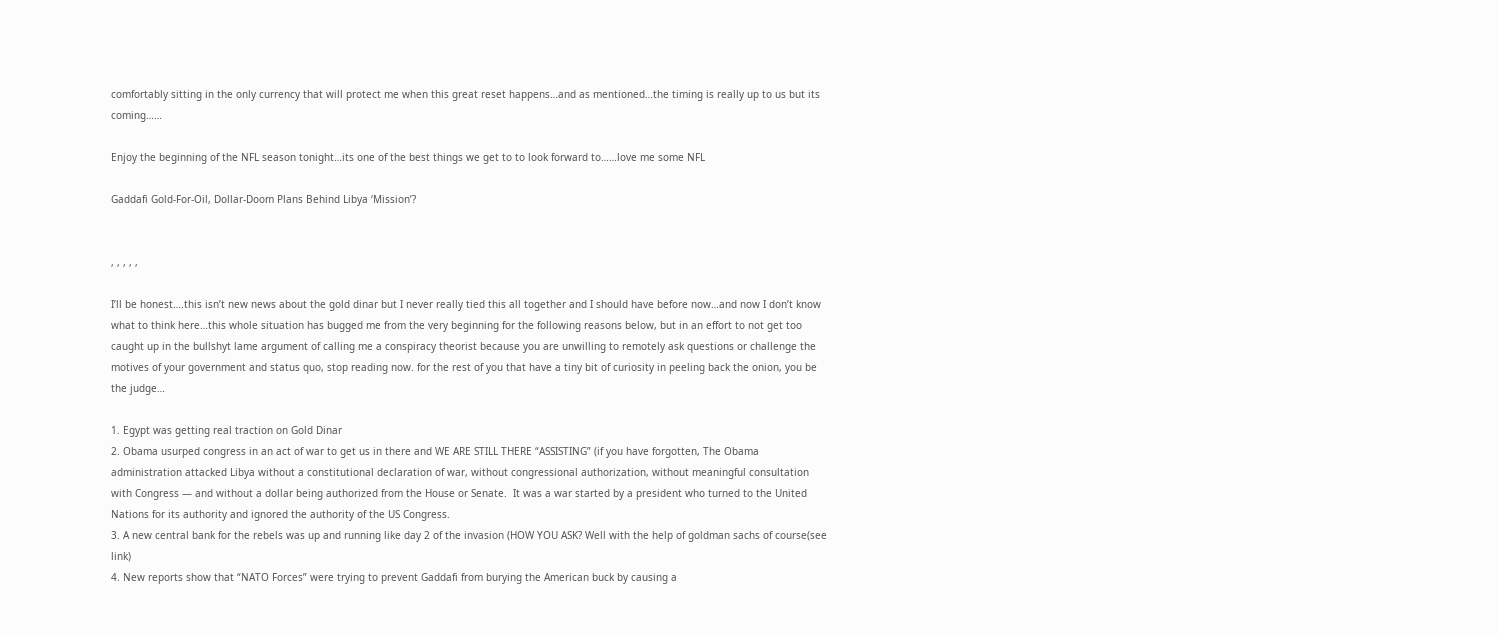comfortably sitting in the only currency that will protect me when this great reset happens…and as mentioned…the timing is really up to us but its coming……

Enjoy the beginning of the NFL season tonight…its one of the best things we get to to look forward to……love me some NFL

Gaddafi Gold-For-Oil, Dollar-Doom Plans Behind Libya ‘Mission’?


, , , , ,

I’ll be honest….this isn’t new news about the gold dinar but I never really tied this all together and I should have before now…and now I don’t know what to think here…this whole situation has bugged me from the very beginning for the following reasons below, but in an effort to not get too caught up in the bullshyt lame argument of calling me a conspiracy theorist because you are unwilling to remotely ask questions or challenge the motives of your government and status quo, stop reading now. for the rest of you that have a tiny bit of curiosity in peeling back the onion, you be the judge…

1. Egypt was getting real traction on Gold Dinar
2. Obama usurped congress in an act of war to get us in there and WE ARE STILL THERE “ASSISTING” (if you have forgotten, The Obama administration attacked Libya without a constitutional declaration of war, without congressional authorization, without meaningful consultation with Congress — and without a dollar being authorized from the House or Senate.  It was a war started by a president who turned to the United Nations for its authority and ignored the authority of the US Congress.
3. A new central bank for the rebels was up and running like day 2 of the invasion (HOW YOU ASK? Well with the help of goldman sachs of course(see link)
4. New reports show that “NATO Forces” were trying to prevent Gaddafi from burying the American buck by causing a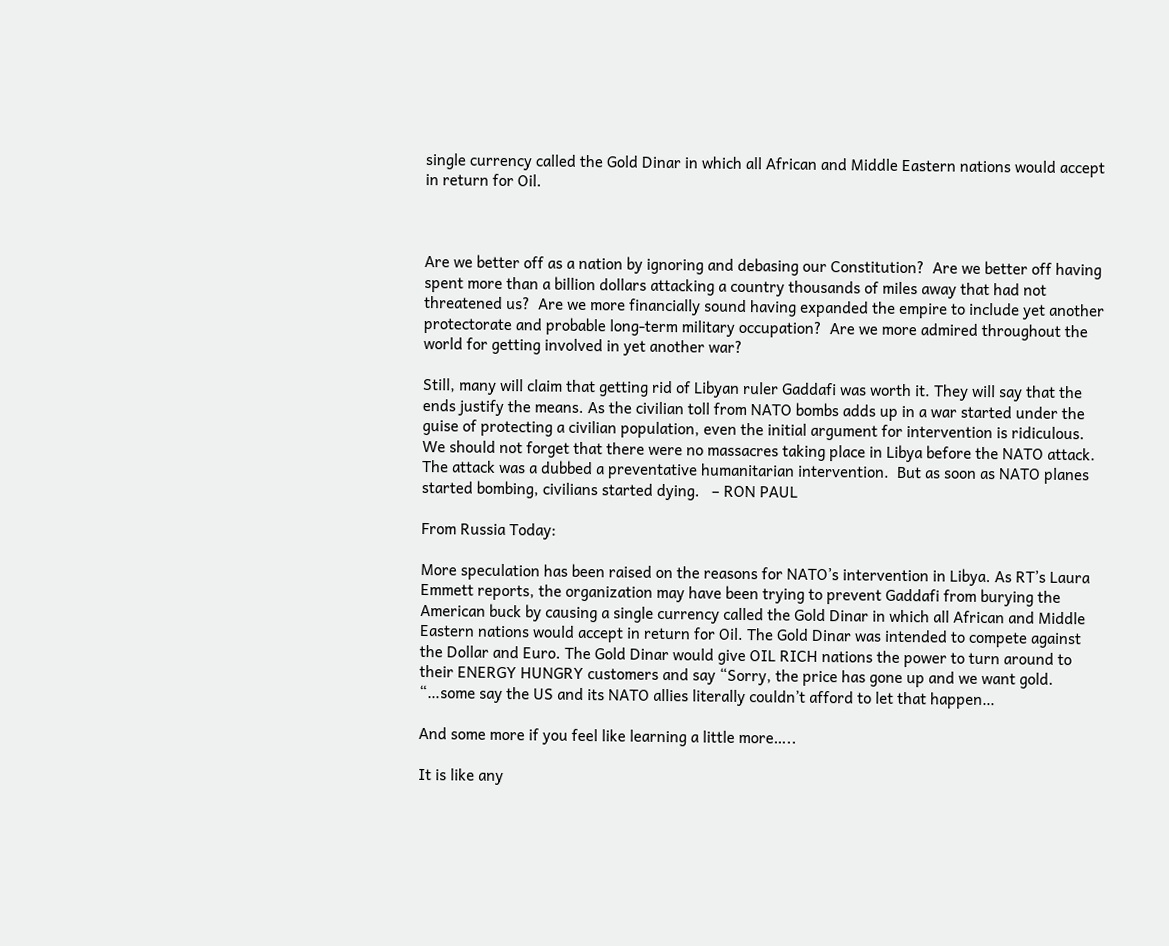single currency called the Gold Dinar in which all African and Middle Eastern nations would accept in return for Oil.



Are we better off as a nation by ignoring and debasing our Constitution?  Are we better off having spent more than a billion dollars attacking a country thousands of miles away that had not threatened us?  Are we more financially sound having expanded the empire to include yet another protectorate and probable long-term military occupation?  Are we more admired throughout the world for getting involved in yet another war?

Still, many will claim that getting rid of Libyan ruler Gaddafi was worth it. They will say that the ends justify the means. As the civilian toll from NATO bombs adds up in a war started under the guise of protecting a civilian population, even the initial argument for intervention is ridiculous. We should not forget that there were no massacres taking place in Libya before the NATO attack. The attack was a dubbed a preventative humanitarian intervention.  But as soon as NATO planes started bombing, civilians started dying.   – RON PAUL

From Russia Today:

More speculation has been raised on the reasons for NATO’s intervention in Libya. As RT’s Laura Emmett reports, the organization may have been trying to prevent Gaddafi from burying the American buck by causing a single currency called the Gold Dinar in which all African and Middle Eastern nations would accept in return for Oil. The Gold Dinar was intended to compete against the Dollar and Euro. The Gold Dinar would give OIL RICH nations the power to turn around to their ENERGY HUNGRY customers and say “Sorry, the price has gone up and we want gold. “…some say the US and its NATO allies literally couldn’t afford to let that happen…

And some more if you feel like learning a little more…..

It is like any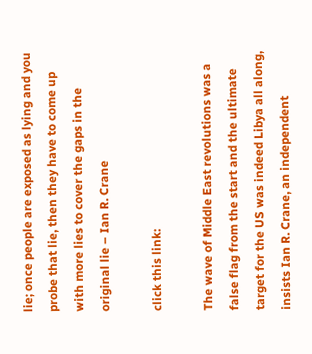lie; once people are exposed as lying and you probe that lie, then they have to come up with more lies to cover the gaps in the original lie – Ian R. Crane

click this link:

The wave of Middle East revolutions was a false flag from the start and the ultimate target for the US was indeed Libya all along, insists Ian R. Crane, an independent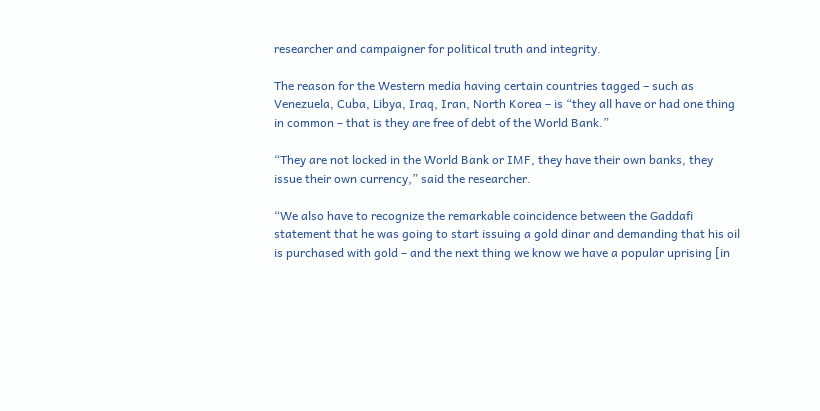researcher and campaigner for political truth and integrity.

The reason for the Western media having certain countries tagged – such as Venezuela, Cuba, Libya, Iraq, Iran, North Korea – is “they all have or had one thing in common – that is they are free of debt of the World Bank.”

“They are not locked in the World Bank or IMF, they have their own banks, they issue their own currency,” said the researcher.

“We also have to recognize the remarkable coincidence between the Gaddafi statement that he was going to start issuing a gold dinar and demanding that his oil is purchased with gold – and the next thing we know we have a popular uprising [in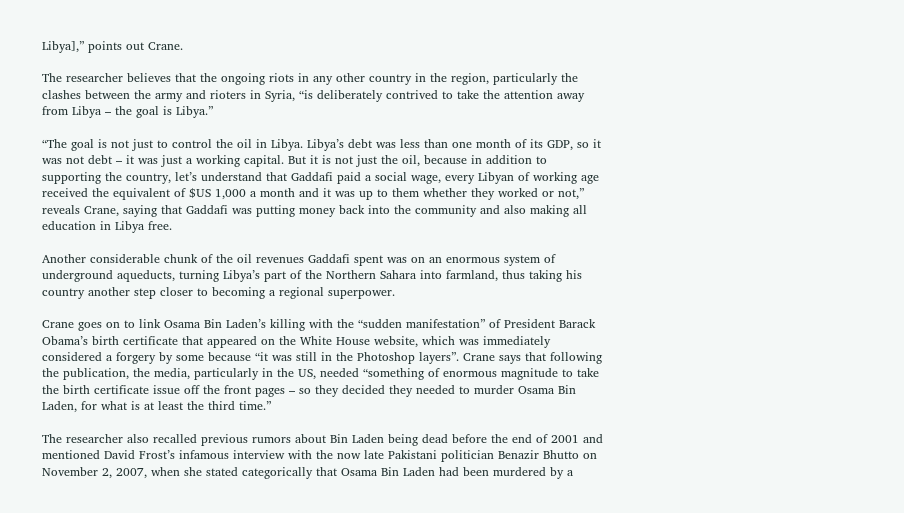Libya],” points out Crane.

The researcher believes that the ongoing riots in any other country in the region, particularly the clashes between the army and rioters in Syria, “is deliberately contrived to take the attention away from Libya – the goal is Libya.”

“The goal is not just to control the oil in Libya. Libya’s debt was less than one month of its GDP, so it was not debt – it was just a working capital. But it is not just the oil, because in addition to supporting the country, let’s understand that Gaddafi paid a social wage, every Libyan of working age received the equivalent of $US 1,000 a month and it was up to them whether they worked or not,” reveals Crane, saying that Gaddafi was putting money back into the community and also making all education in Libya free.

Another considerable chunk of the oil revenues Gaddafi spent was on an enormous system of underground aqueducts, turning Libya’s part of the Northern Sahara into farmland, thus taking his country another step closer to becoming a regional superpower.

Crane goes on to link Osama Bin Laden’s killing with the “sudden manifestation” of President Barack Obama’s birth certificate that appeared on the White House website, which was immediately considered a forgery by some because “it was still in the Photoshop layers”. Crane says that following the publication, the media, particularly in the US, needed “something of enormous magnitude to take the birth certificate issue off the front pages – so they decided they needed to murder Osama Bin Laden, for what is at least the third time.”

The researcher also recalled previous rumors about Bin Laden being dead before the end of 2001 and mentioned David Frost’s infamous interview with the now late Pakistani politician Benazir Bhutto on November 2, 2007, when she stated categorically that Osama Bin Laden had been murdered by a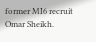former MI6 recruit Omar Sheikh.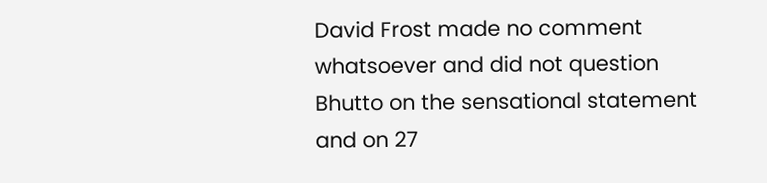David Frost made no comment whatsoever and did not question Bhutto on the sensational statement and on 27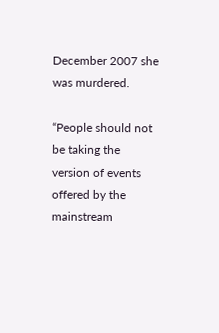December 2007 she was murdered.

“People should not be taking the version of events offered by the mainstream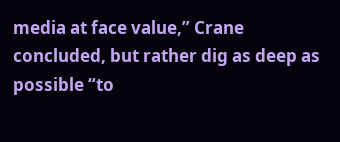media at face value,” Crane concluded, but rather dig as deep as possible “to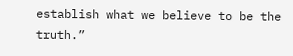establish what we believe to be the truth.”